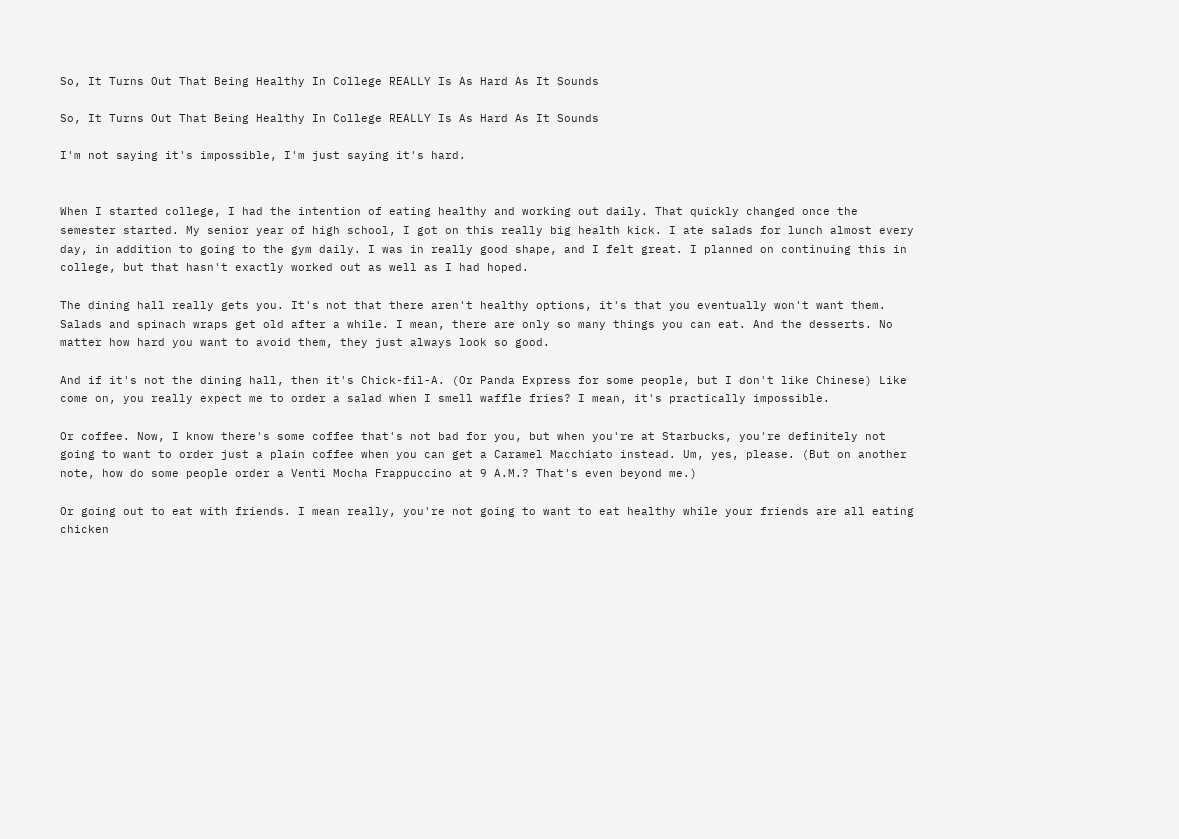So, It Turns Out That Being Healthy In College REALLY Is As Hard As It Sounds

So, It Turns Out That Being Healthy In College REALLY Is As Hard As It Sounds

I'm not saying it's impossible, I'm just saying it's hard.


When I started college, I had the intention of eating healthy and working out daily. That quickly changed once the semester started. My senior year of high school, I got on this really big health kick. I ate salads for lunch almost every day, in addition to going to the gym daily. I was in really good shape, and I felt great. I planned on continuing this in college, but that hasn't exactly worked out as well as I had hoped.

The dining hall really gets you. It's not that there aren't healthy options, it's that you eventually won't want them. Salads and spinach wraps get old after a while. I mean, there are only so many things you can eat. And the desserts. No matter how hard you want to avoid them, they just always look so good.

And if it's not the dining hall, then it's Chick-fil-A. (Or Panda Express for some people, but I don't like Chinese) Like come on, you really expect me to order a salad when I smell waffle fries? I mean, it's practically impossible.

Or coffee. Now, I know there's some coffee that's not bad for you, but when you're at Starbucks, you're definitely not going to want to order just a plain coffee when you can get a Caramel Macchiato instead. Um, yes, please. (But on another note, how do some people order a Venti Mocha Frappuccino at 9 A.M.? That's even beyond me.)

Or going out to eat with friends. I mean really, you're not going to want to eat healthy while your friends are all eating chicken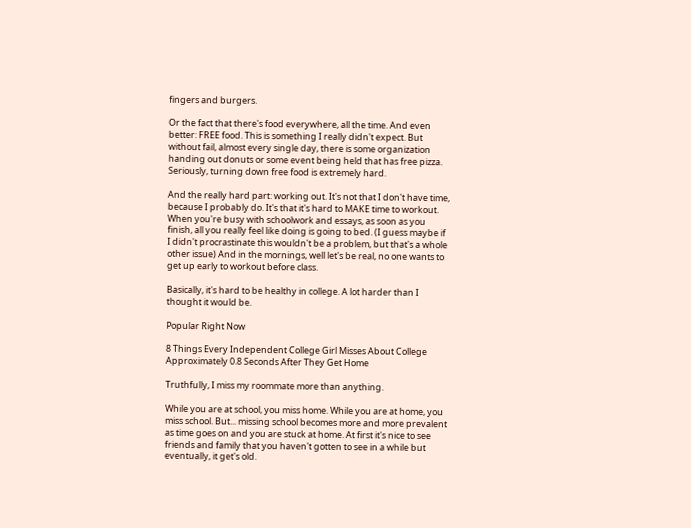fingers and burgers.

Or the fact that there's food everywhere, all the time. And even better: FREE food. This is something I really didn't expect. But without fail, almost every single day, there is some organization handing out donuts or some event being held that has free pizza. Seriously, turning down free food is extremely hard.

And the really hard part: working out. It's not that I don't have time, because I probably do. It's that it's hard to MAKE time to workout. When you're busy with schoolwork and essays, as soon as you finish, all you really feel like doing is going to bed. (I guess maybe if I didn't procrastinate this wouldn't be a problem, but that's a whole other issue) And in the mornings, well let's be real, no one wants to get up early to workout before class.

Basically, it's hard to be healthy in college. A lot harder than I thought it would be.

Popular Right Now

8 Things Every Independent College Girl Misses About College Approximately 0.8 Seconds After They Get Home

Truthfully, I miss my roommate more than anything.

While you are at school, you miss home. While you are at home, you miss school. But... missing school becomes more and more prevalent as time goes on and you are stuck at home. At first it's nice to see friends and family that you haven't gotten to see in a while but eventually, it get's old.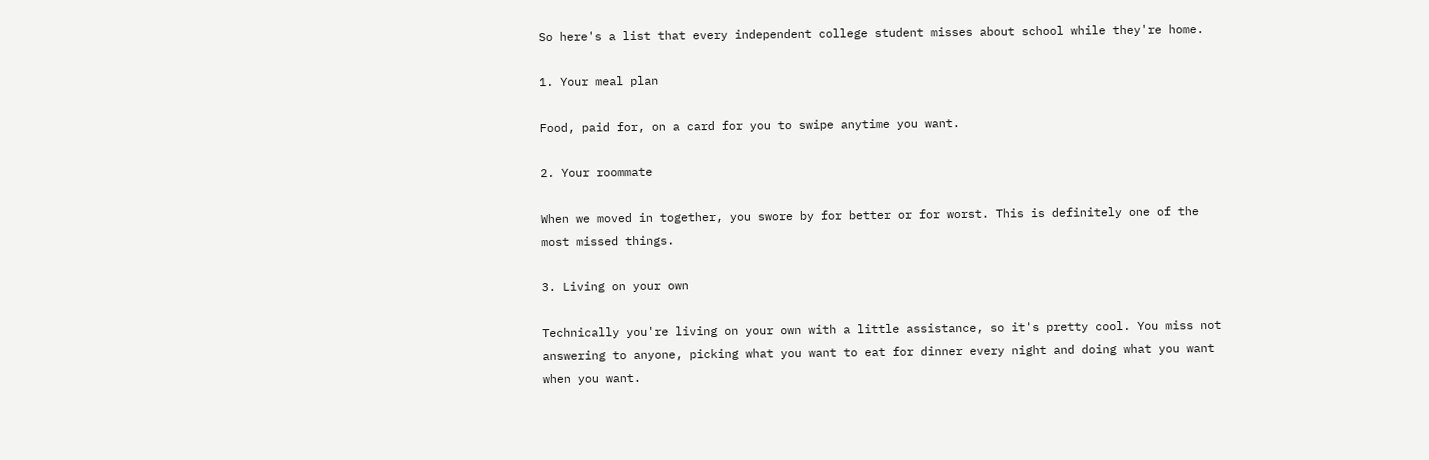So here's a list that every independent college student misses about school while they're home.

1. Your meal plan

Food, paid for, on a card for you to swipe anytime you want.

2. Your roommate

When we moved in together, you swore by for better or for worst. This is definitely one of the most missed things.

3. Living on your own

Technically you're living on your own with a little assistance, so it's pretty cool. You miss not answering to anyone, picking what you want to eat for dinner every night and doing what you want when you want.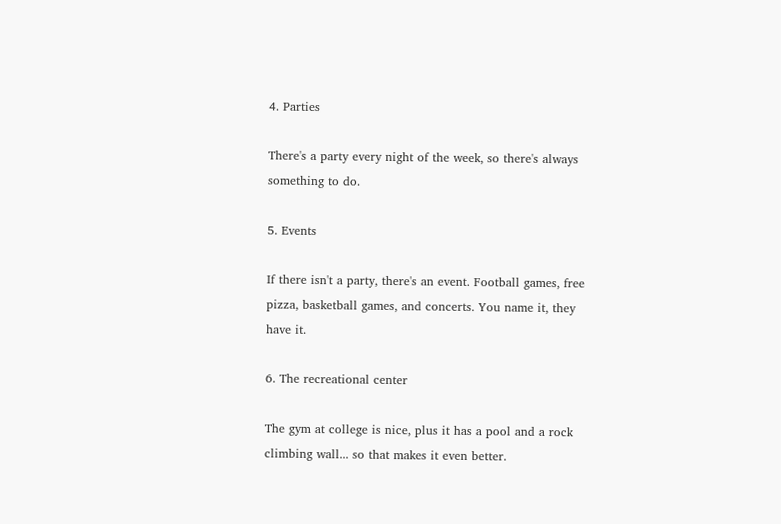4. Parties

There's a party every night of the week, so there's always something to do.

5. Events

If there isn't a party, there's an event. Football games, free pizza, basketball games, and concerts. You name it, they have it.

6. The recreational center

The gym at college is nice, plus it has a pool and a rock climbing wall... so that makes it even better.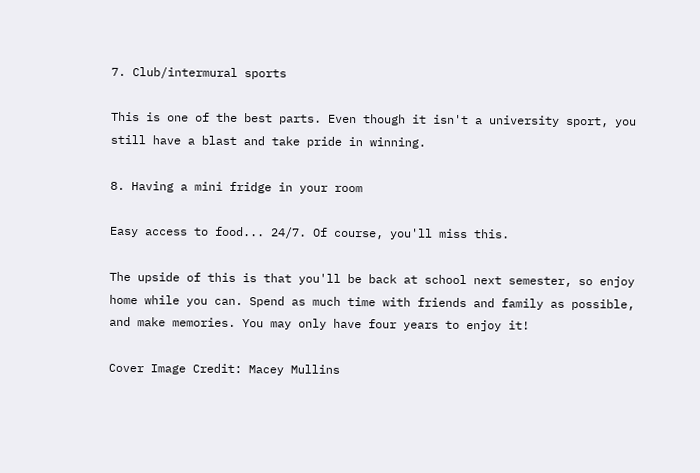7. Club/intermural sports

This is one of the best parts. Even though it isn't a university sport, you still have a blast and take pride in winning.

8. Having a mini fridge in your room

Easy access to food... 24/7. Of course, you'll miss this.

The upside of this is that you'll be back at school next semester, so enjoy home while you can. Spend as much time with friends and family as possible, and make memories. You may only have four years to enjoy it!

Cover Image Credit: Macey Mullins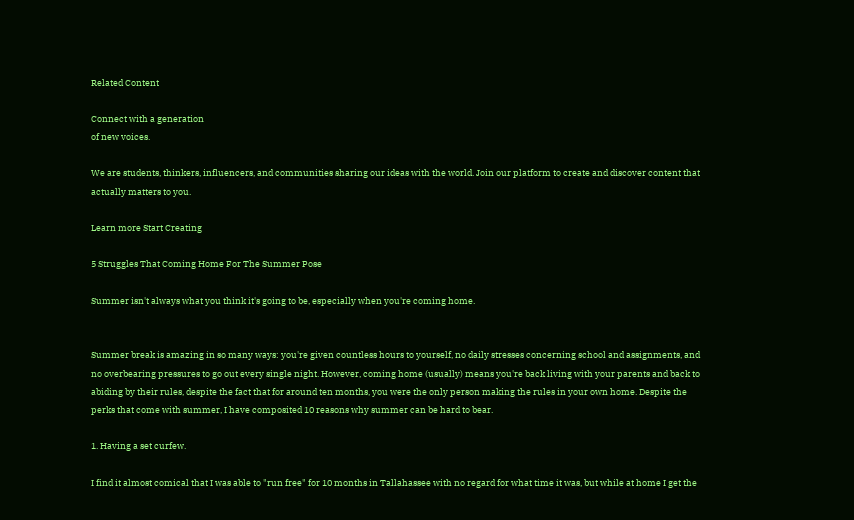Related Content

Connect with a generation
of new voices.

We are students, thinkers, influencers, and communities sharing our ideas with the world. Join our platform to create and discover content that actually matters to you.

Learn more Start Creating

5 Struggles That Coming Home For The Summer Pose

Summer isn't always what you think it's going to be, especially when you're coming home.


Summer break is amazing in so many ways: you're given countless hours to yourself, no daily stresses concerning school and assignments, and no overbearing pressures to go out every single night. However, coming home (usually) means you're back living with your parents and back to abiding by their rules, despite the fact that for around ten months, you were the only person making the rules in your own home. Despite the perks that come with summer, I have composited 10 reasons why summer can be hard to bear.

1. Having a set curfew.

I find it almost comical that I was able to "run free" for 10 months in Tallahassee with no regard for what time it was, but while at home I get the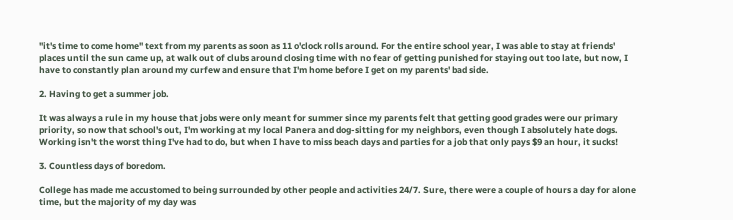"it's time to come home" text from my parents as soon as 11 o'clock rolls around. For the entire school year, I was able to stay at friends' places until the sun came up, at walk out of clubs around closing time with no fear of getting punished for staying out too late, but now, I have to constantly plan around my curfew and ensure that I'm home before I get on my parents' bad side.

2. Having to get a summer job.

It was always a rule in my house that jobs were only meant for summer since my parents felt that getting good grades were our primary priority, so now that school's out, I'm working at my local Panera and dog-sitting for my neighbors, even though I absolutely hate dogs. Working isn't the worst thing I've had to do, but when I have to miss beach days and parties for a job that only pays $9 an hour, it sucks!

3. Countless days of boredom.

College has made me accustomed to being surrounded by other people and activities 24/7. Sure, there were a couple of hours a day for alone time, but the majority of my day was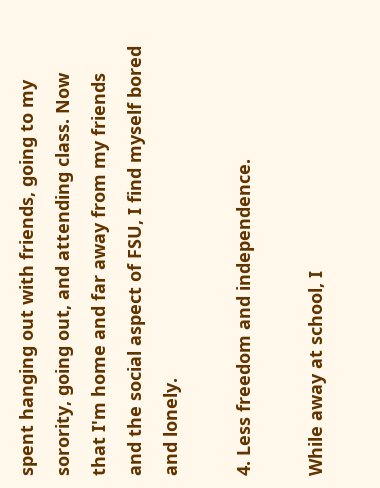spent hanging out with friends, going to my sorority, going out, and attending class. Now that I'm home and far away from my friends and the social aspect of FSU, I find myself bored and lonely.

4. Less freedom and independence.

While away at school, I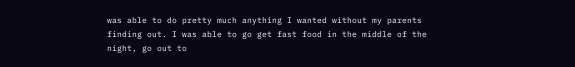was able to do pretty much anything I wanted without my parents finding out. I was able to go get fast food in the middle of the night, go out to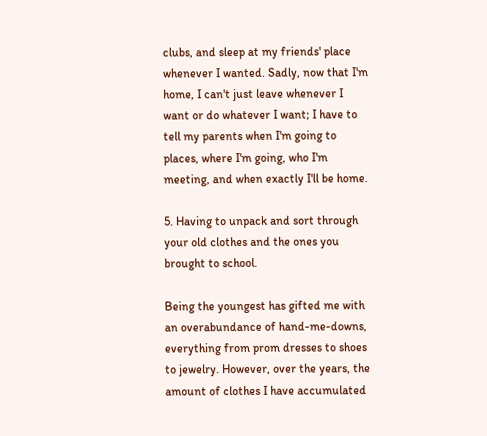clubs, and sleep at my friends' place whenever I wanted. Sadly, now that I'm home, I can't just leave whenever I want or do whatever I want; I have to tell my parents when I'm going to places, where I'm going, who I'm meeting, and when exactly I'll be home.

5. Having to unpack and sort through your old clothes and the ones you brought to school.

Being the youngest has gifted me with an overabundance of hand-me-downs, everything from prom dresses to shoes to jewelry. However, over the years, the amount of clothes I have accumulated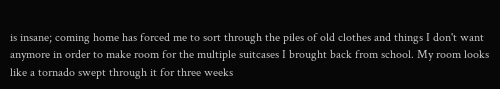is insane; coming home has forced me to sort through the piles of old clothes and things I don't want anymore in order to make room for the multiple suitcases I brought back from school. My room looks like a tornado swept through it for three weeks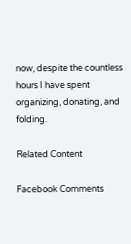now, despite the countless hours I have spent organizing, donating, and folding.

Related Content

Facebook Comments